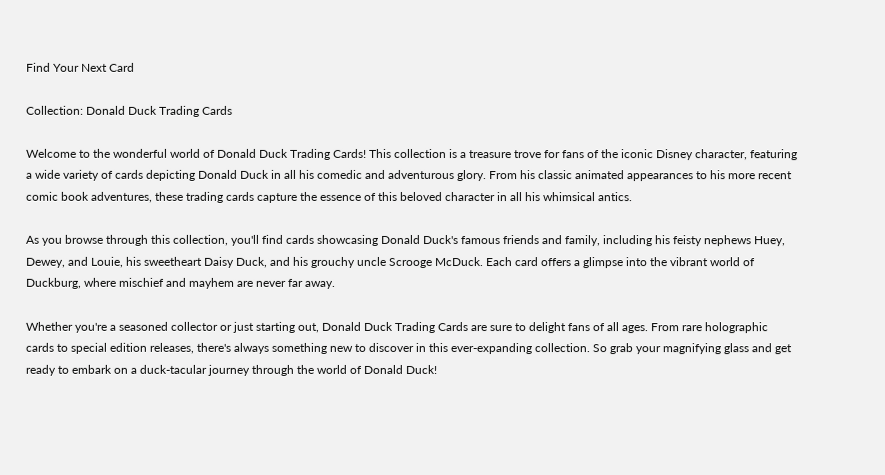Find Your Next Card

Collection: Donald Duck Trading Cards

Welcome to the wonderful world of Donald Duck Trading Cards! This collection is a treasure trove for fans of the iconic Disney character, featuring a wide variety of cards depicting Donald Duck in all his comedic and adventurous glory. From his classic animated appearances to his more recent comic book adventures, these trading cards capture the essence of this beloved character in all his whimsical antics.

As you browse through this collection, you'll find cards showcasing Donald Duck's famous friends and family, including his feisty nephews Huey, Dewey, and Louie, his sweetheart Daisy Duck, and his grouchy uncle Scrooge McDuck. Each card offers a glimpse into the vibrant world of Duckburg, where mischief and mayhem are never far away.

Whether you're a seasoned collector or just starting out, Donald Duck Trading Cards are sure to delight fans of all ages. From rare holographic cards to special edition releases, there's always something new to discover in this ever-expanding collection. So grab your magnifying glass and get ready to embark on a duck-tacular journey through the world of Donald Duck!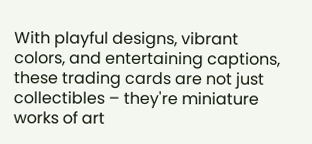With playful designs, vibrant colors, and entertaining captions, these trading cards are not just collectibles – they're miniature works of art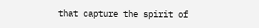that capture the spirit of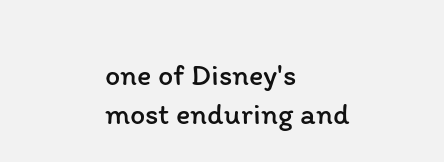one of Disney's most enduring and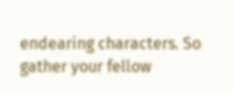endearing characters. So gather your fellow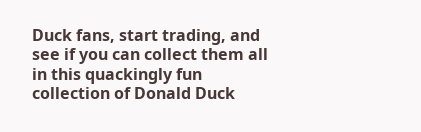Duck fans, start trading, and see if you can collect them all in this quackingly fun collection of Donald Duck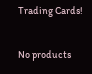Trading Cards!

No products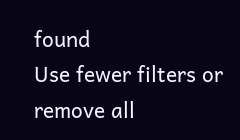found
Use fewer filters or remove all